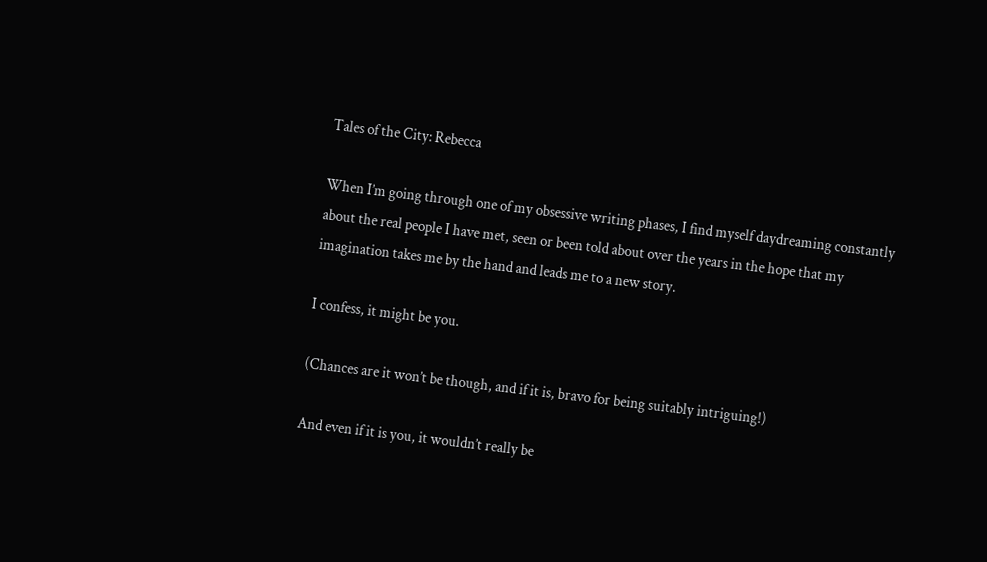Tales of the City: Rebecca

When I’m going through one of my obsessive writing phases, I find myself daydreaming constantly about the real people I have met, seen or been told about over the years in the hope that my imagination takes me by the hand and leads me to a new story.

I confess, it might be you.

(Chances are it won’t be though, and if it is, bravo for being suitably intriguing!)

And even if it is you, it wouldn’t really be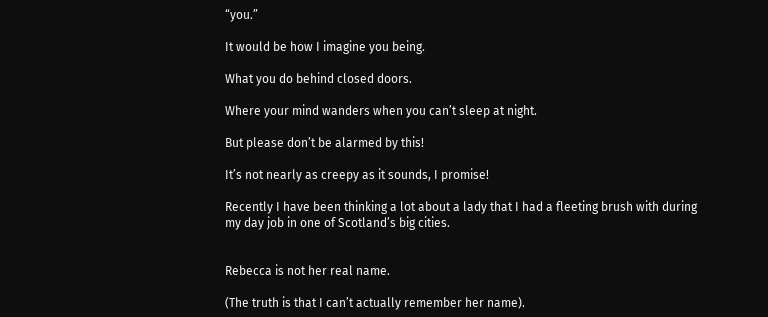“you.”

It would be how I imagine you being.

What you do behind closed doors.

Where your mind wanders when you can’t sleep at night.

But please don’t be alarmed by this!

It’s not nearly as creepy as it sounds, I promise!

Recently I have been thinking a lot about a lady that I had a fleeting brush with during my day job in one of Scotland’s big cities.


Rebecca is not her real name.

(The truth is that I can’t actually remember her name).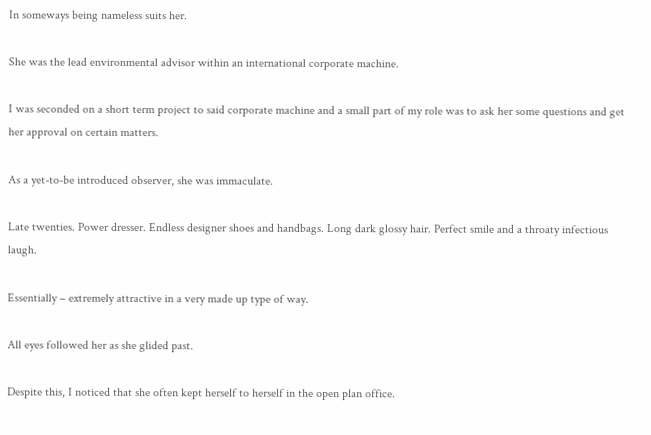In someways being nameless suits her.

She was the lead environmental advisor within an international corporate machine.

I was seconded on a short term project to said corporate machine and a small part of my role was to ask her some questions and get her approval on certain matters.

As a yet-to-be introduced observer, she was immaculate.

Late twenties. Power dresser. Endless designer shoes and handbags. Long dark glossy hair. Perfect smile and a throaty infectious laugh.

Essentially – extremely attractive in a very made up type of way.

All eyes followed her as she glided past.

Despite this, I noticed that she often kept herself to herself in the open plan office.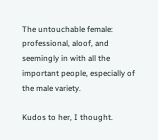The untouchable female: professional, aloof, and seemingly in with all the important people, especially of the male variety.

Kudos to her, I thought.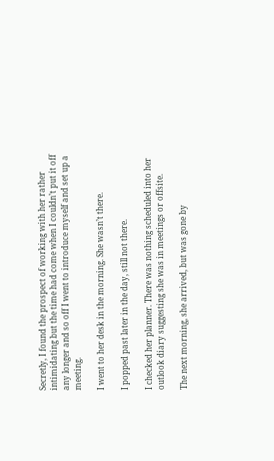Secretly, I found the prospect of working with her rather intimidating but the time had come when I couldn’t put it off any longer and so off I went to introduce myself and set up a meeting.

I went to her desk in the morning. She wasn’t there.

I popped past later in the day, still not there.

I checked her planner. There was nothing scheduled into her outlook diary suggesting she was in meetings or offsite.

The next morning, she arrived, but was gone by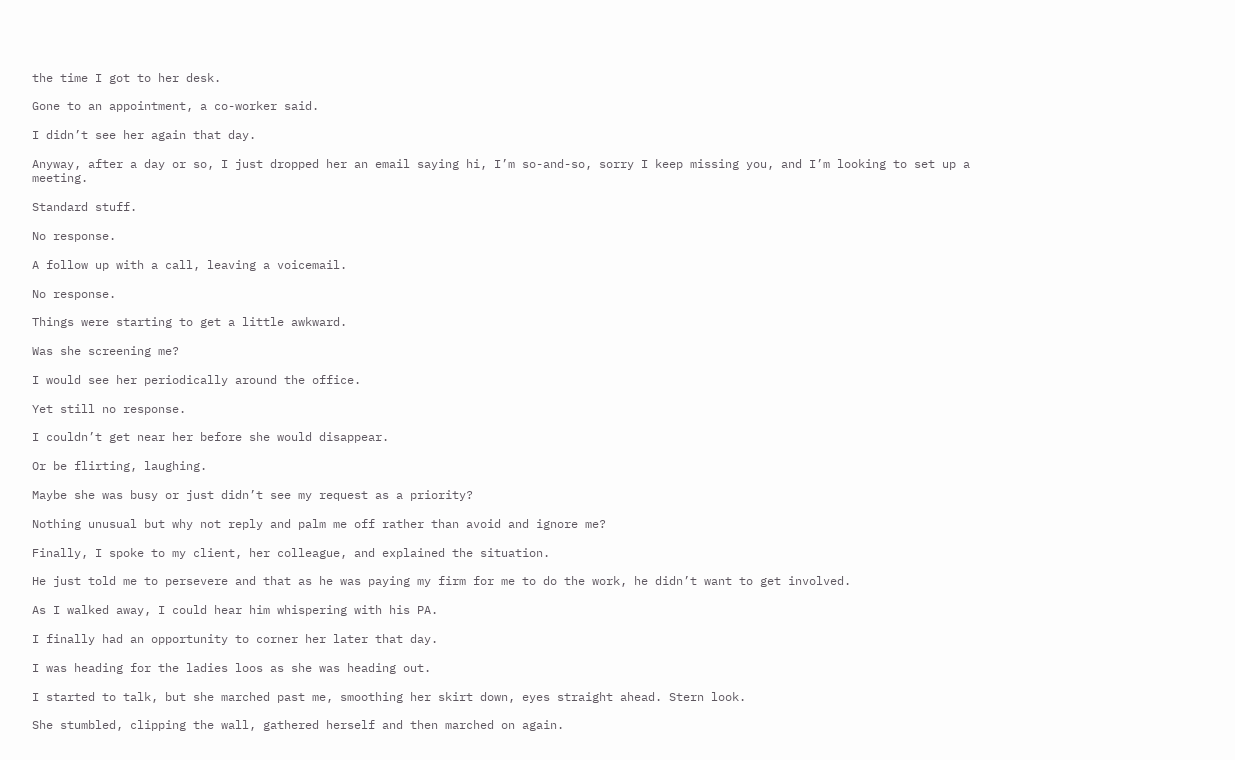the time I got to her desk.

Gone to an appointment, a co-worker said.

I didn’t see her again that day.

Anyway, after a day or so, I just dropped her an email saying hi, I’m so-and-so, sorry I keep missing you, and I’m looking to set up a meeting.

Standard stuff.

No response.

A follow up with a call, leaving a voicemail.

No response.

Things were starting to get a little awkward.

Was she screening me?

I would see her periodically around the office.

Yet still no response.

I couldn’t get near her before she would disappear.

Or be flirting, laughing.

Maybe she was busy or just didn’t see my request as a priority?

Nothing unusual but why not reply and palm me off rather than avoid and ignore me?

Finally, I spoke to my client, her colleague, and explained the situation.

He just told me to persevere and that as he was paying my firm for me to do the work, he didn’t want to get involved.

As I walked away, I could hear him whispering with his PA.

I finally had an opportunity to corner her later that day.

I was heading for the ladies loos as she was heading out.

I started to talk, but she marched past me, smoothing her skirt down, eyes straight ahead. Stern look.

She stumbled, clipping the wall, gathered herself and then marched on again.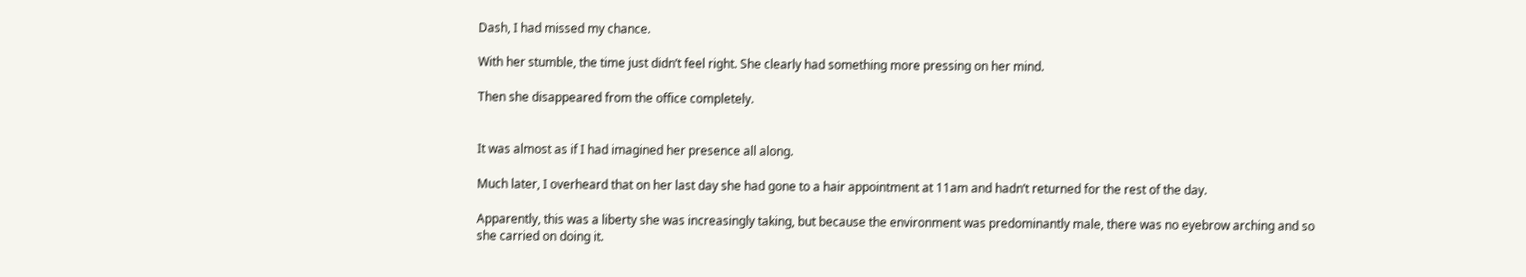Dash, I had missed my chance.

With her stumble, the time just didn’t feel right. She clearly had something more pressing on her mind.

Then she disappeared from the office completely.


It was almost as if I had imagined her presence all along.

Much later, I overheard that on her last day she had gone to a hair appointment at 11am and hadn’t returned for the rest of the day.

Apparently, this was a liberty she was increasingly taking, but because the environment was predominantly male, there was no eyebrow arching and so she carried on doing it.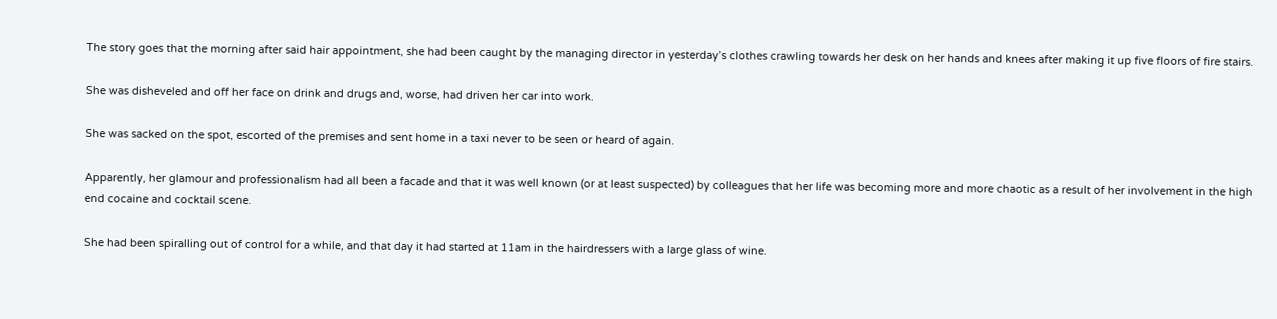The story goes that the morning after said hair appointment, she had been caught by the managing director in yesterday’s clothes crawling towards her desk on her hands and knees after making it up five floors of fire stairs.

She was disheveled and off her face on drink and drugs and, worse, had driven her car into work.

She was sacked on the spot, escorted of the premises and sent home in a taxi never to be seen or heard of again.

Apparently, her glamour and professionalism had all been a facade and that it was well known (or at least suspected) by colleagues that her life was becoming more and more chaotic as a result of her involvement in the high end cocaine and cocktail scene.

She had been spiralling out of control for a while, and that day it had started at 11am in the hairdressers with a large glass of wine.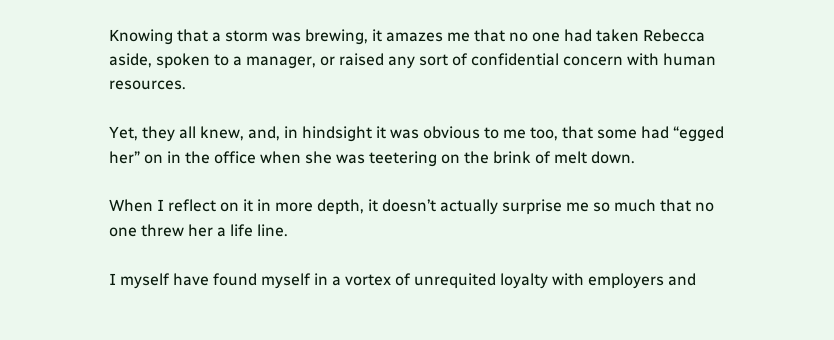Knowing that a storm was brewing, it amazes me that no one had taken Rebecca aside, spoken to a manager, or raised any sort of confidential concern with human resources.

Yet, they all knew, and, in hindsight it was obvious to me too, that some had “egged her” on in the office when she was teetering on the brink of melt down.

When I reflect on it in more depth, it doesn’t actually surprise me so much that no one threw her a life line.

I myself have found myself in a vortex of unrequited loyalty with employers and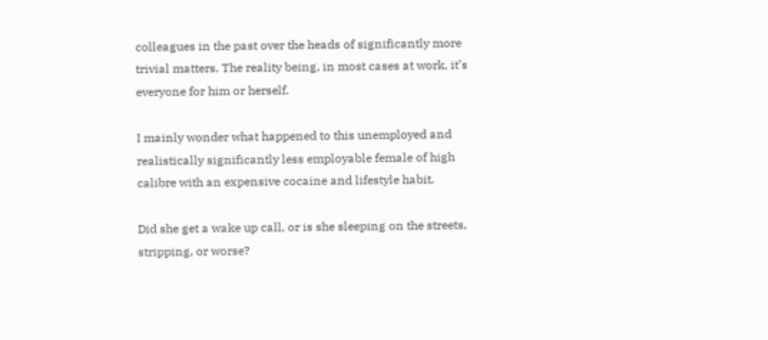colleagues in the past over the heads of significantly more trivial matters. The reality being, in most cases at work, it’s everyone for him or herself.

I mainly wonder what happened to this unemployed and realistically significantly less employable female of high calibre with an expensive cocaine and lifestyle habit.

Did she get a wake up call, or is she sleeping on the streets, stripping, or worse?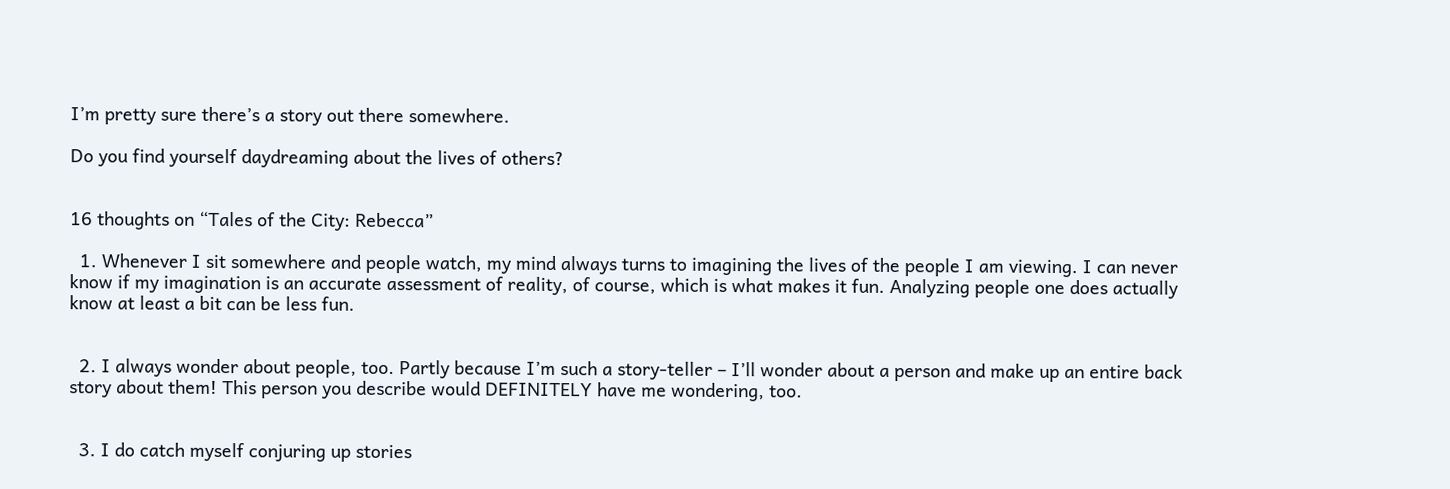I’m pretty sure there’s a story out there somewhere.

Do you find yourself daydreaming about the lives of others?


16 thoughts on “Tales of the City: Rebecca”

  1. Whenever I sit somewhere and people watch, my mind always turns to imagining the lives of the people I am viewing. I can never know if my imagination is an accurate assessment of reality, of course, which is what makes it fun. Analyzing people one does actually know at least a bit can be less fun.


  2. I always wonder about people, too. Partly because I’m such a story-teller – I’ll wonder about a person and make up an entire back story about them! This person you describe would DEFINITELY have me wondering, too.


  3. I do catch myself conjuring up stories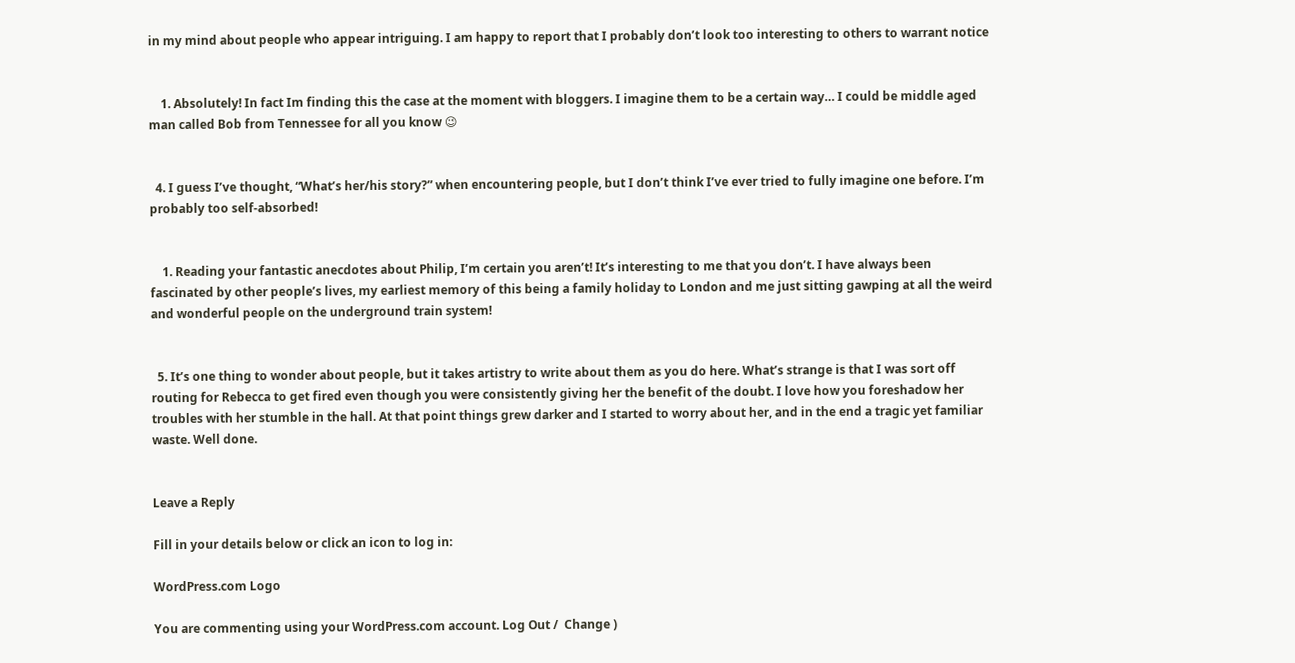in my mind about people who appear intriguing. I am happy to report that I probably don’t look too interesting to others to warrant notice


    1. Absolutely! In fact Im finding this the case at the moment with bloggers. I imagine them to be a certain way… I could be middle aged man called Bob from Tennessee for all you know 😉


  4. I guess I’ve thought, “What’s her/his story?” when encountering people, but I don’t think I’ve ever tried to fully imagine one before. I’m probably too self-absorbed!


    1. Reading your fantastic anecdotes about Philip, I’m certain you aren’t! It’s interesting to me that you don’t. I have always been fascinated by other people’s lives, my earliest memory of this being a family holiday to London and me just sitting gawping at all the weird and wonderful people on the underground train system!


  5. It’s one thing to wonder about people, but it takes artistry to write about them as you do here. What’s strange is that I was sort off routing for Rebecca to get fired even though you were consistently giving her the benefit of the doubt. I love how you foreshadow her troubles with her stumble in the hall. At that point things grew darker and I started to worry about her, and in the end a tragic yet familiar waste. Well done.


Leave a Reply

Fill in your details below or click an icon to log in:

WordPress.com Logo

You are commenting using your WordPress.com account. Log Out /  Change )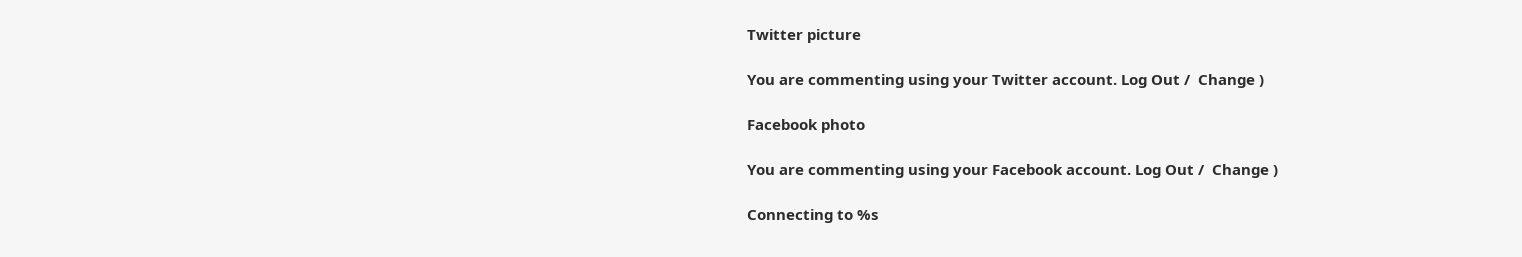Twitter picture

You are commenting using your Twitter account. Log Out /  Change )

Facebook photo

You are commenting using your Facebook account. Log Out /  Change )

Connecting to %s